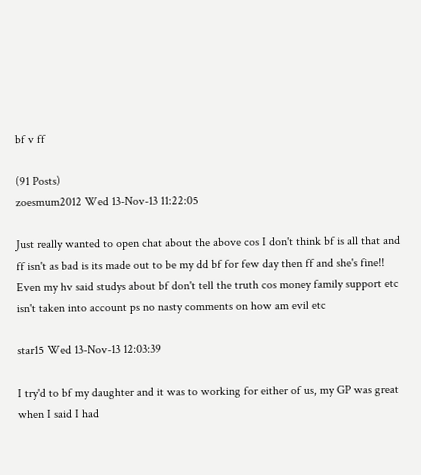bf v ff

(91 Posts)
zoesmum2012 Wed 13-Nov-13 11:22:05

Just really wanted to open chat about the above cos I don't think bf is all that and ff isn't as bad is its made out to be my dd bf for few day then ff and she's fine!! Even my hv said studys about bf don't tell the truth cos money family support etc isn't taken into account ps no nasty comments on how am evil etc

star15 Wed 13-Nov-13 12:03:39

I try'd to bf my daughter and it was to working for either of us, my GP was great when I said I had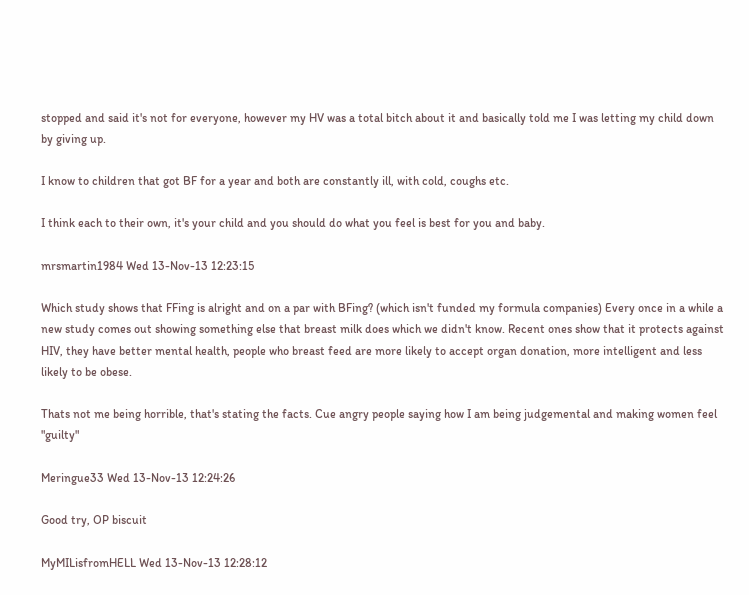stopped and said it's not for everyone, however my HV was a total bitch about it and basically told me I was letting my child down by giving up.

I know to children that got BF for a year and both are constantly ill, with cold, coughs etc.

I think each to their own, it's your child and you should do what you feel is best for you and baby.

mrsmartin1984 Wed 13-Nov-13 12:23:15

Which study shows that FFing is alright and on a par with BFing? (which isn't funded my formula companies) Every once in a while a new study comes out showing something else that breast milk does which we didn't know. Recent ones show that it protects against HIV, they have better mental health, people who breast feed are more likely to accept organ donation, more intelligent and less likely to be obese.

Thats not me being horrible, that's stating the facts. Cue angry people saying how I am being judgemental and making women feel "guilty"

Meringue33 Wed 13-Nov-13 12:24:26

Good try, OP biscuit

MyMILisfromHELL Wed 13-Nov-13 12:28:12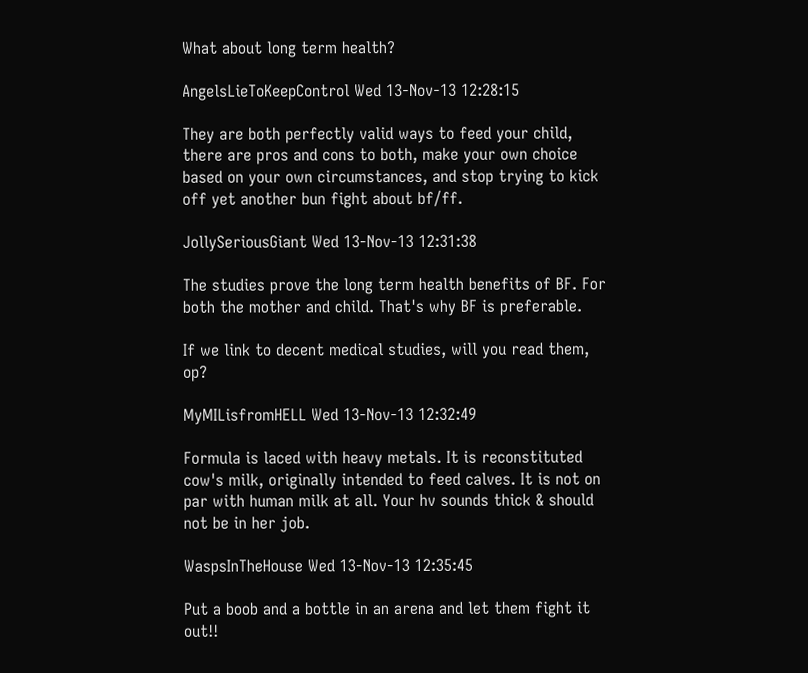What about long term health?

AngelsLieToKeepControl Wed 13-Nov-13 12:28:15

They are both perfectly valid ways to feed your child, there are pros and cons to both, make your own choice based on your own circumstances, and stop trying to kick off yet another bun fight about bf/ff.

JollySeriousGiant Wed 13-Nov-13 12:31:38

The studies prove the long term health benefits of BF. For both the mother and child. That's why BF is preferable.

If we link to decent medical studies, will you read them, op?

MyMILisfromHELL Wed 13-Nov-13 12:32:49

Formula is laced with heavy metals. It is reconstituted cow's milk, originally intended to feed calves. It is not on par with human milk at all. Your hv sounds thick & should not be in her job.

WaspsInTheHouse Wed 13-Nov-13 12:35:45

Put a boob and a bottle in an arena and let them fight it out!!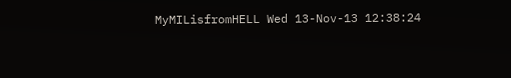MyMILisfromHELL Wed 13-Nov-13 12:38:24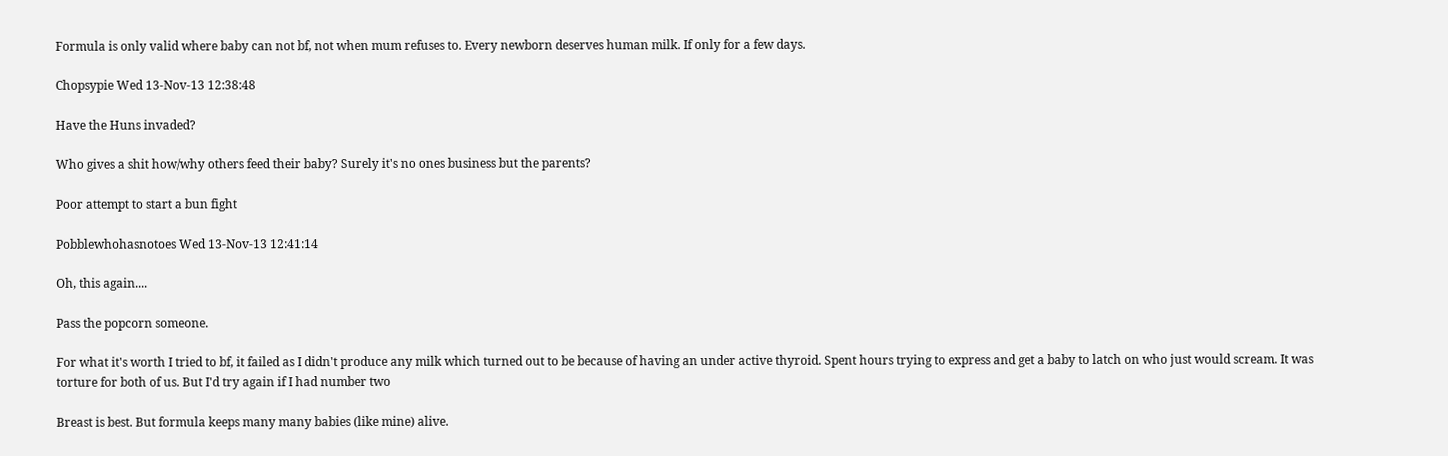Formula is only valid where baby can not bf, not when mum refuses to. Every newborn deserves human milk. If only for a few days.

Chopsypie Wed 13-Nov-13 12:38:48

Have the Huns invaded?

Who gives a shit how/why others feed their baby? Surely it's no ones business but the parents?

Poor attempt to start a bun fight

Pobblewhohasnotoes Wed 13-Nov-13 12:41:14

Oh, this again....

Pass the popcorn someone.

For what it's worth I tried to bf, it failed as I didn't produce any milk which turned out to be because of having an under active thyroid. Spent hours trying to express and get a baby to latch on who just would scream. It was torture for both of us. But I'd try again if I had number two

Breast is best. But formula keeps many many babies (like mine) alive.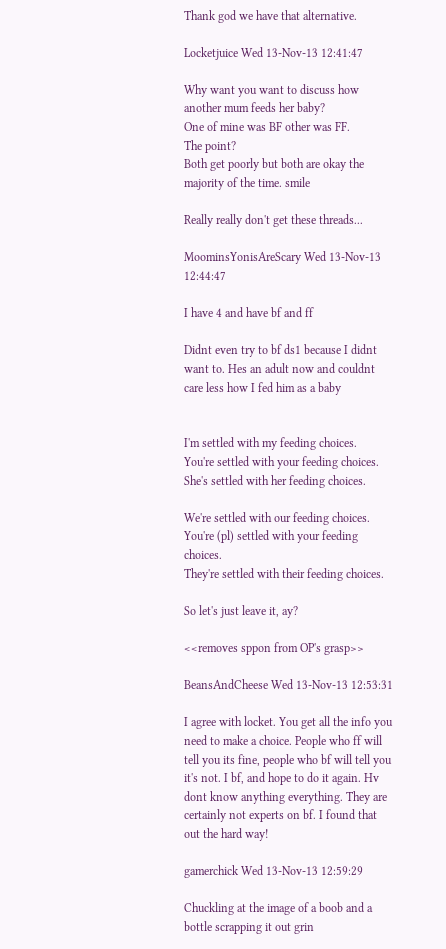Thank god we have that alternative.

Locketjuice Wed 13-Nov-13 12:41:47

Why want you want to discuss how another mum feeds her baby?
One of mine was BF other was FF.
The point?
Both get poorly but both are okay the majority of the time. smile

Really really don't get these threads...

MoominsYonisAreScary Wed 13-Nov-13 12:44:47

I have 4 and have bf and ff

Didnt even try to bf ds1 because I didnt want to. Hes an adult now and couldnt care less how I fed him as a baby


I'm settled with my feeding choices.
You're settled with your feeding choices.
She's settled with her feeding choices.

We're settled with our feeding choices.
You're (pl) settled with your feeding choices.
They're settled with their feeding choices.

So let's just leave it, ay?

<<removes sppon from OP's grasp>>

BeansAndCheese Wed 13-Nov-13 12:53:31

I agree with locket. You get all the info you need to make a choice. People who ff will tell you its fine, people who bf will tell you it's not. I bf, and hope to do it again. Hv dont know anything everything. They are certainly not experts on bf. I found that out the hard way!

gamerchick Wed 13-Nov-13 12:59:29

Chuckling at the image of a boob and a bottle scrapping it out grin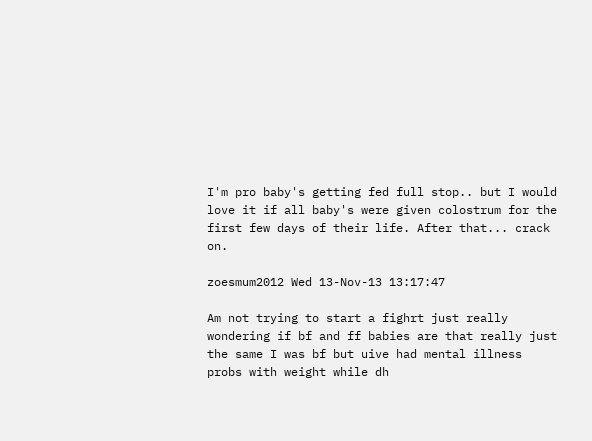I'm pro baby's getting fed full stop.. but I would love it if all baby's were given colostrum for the first few days of their life. After that... crack on.

zoesmum2012 Wed 13-Nov-13 13:17:47

Am not trying to start a fighrt just really wondering if bf and ff babies are that really just the same I was bf but uive had mental illness probs with weight while dh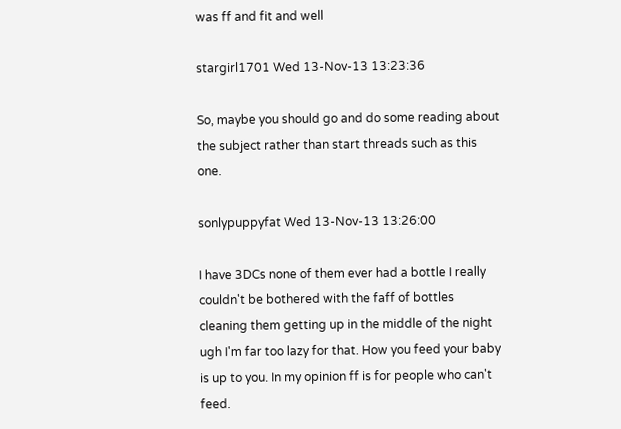was ff and fit and well

stargirl1701 Wed 13-Nov-13 13:23:36

So, maybe you should go and do some reading about the subject rather than start threads such as this one.

sonlypuppyfat Wed 13-Nov-13 13:26:00

I have 3DCs none of them ever had a bottle I really couldn't be bothered with the faff of bottles cleaning them getting up in the middle of the night ugh I'm far too lazy for that. How you feed your baby is up to you. In my opinion ff is for people who can't feed.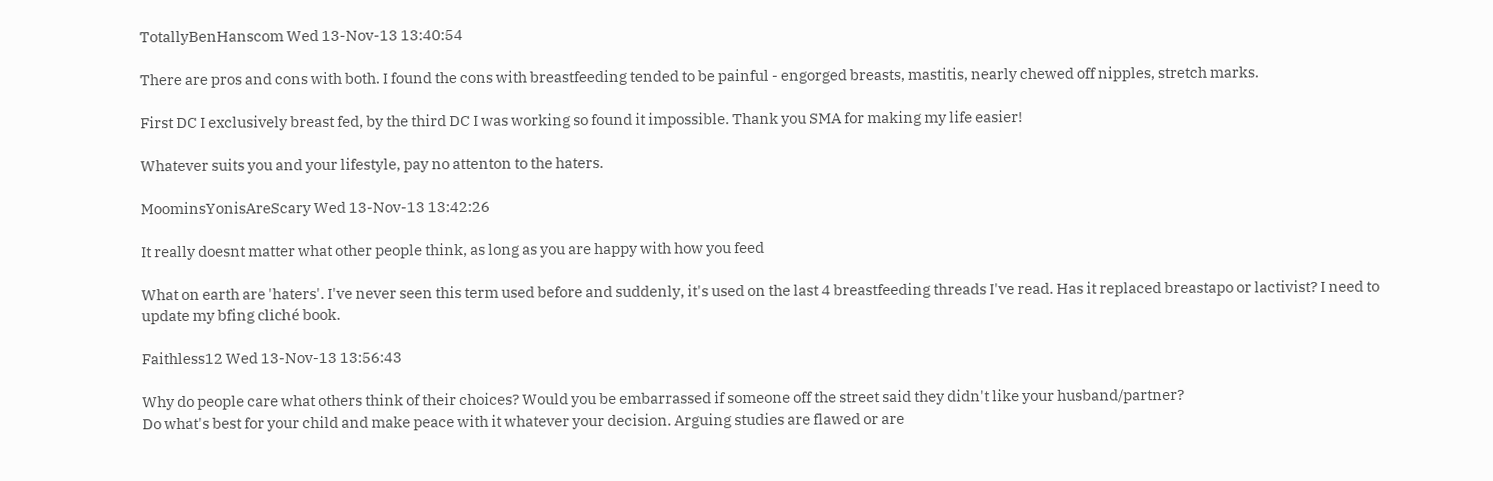TotallyBenHanscom Wed 13-Nov-13 13:40:54

There are pros and cons with both. I found the cons with breastfeeding tended to be painful - engorged breasts, mastitis, nearly chewed off nipples, stretch marks.

First DC I exclusively breast fed, by the third DC I was working so found it impossible. Thank you SMA for making my life easier!

Whatever suits you and your lifestyle, pay no attenton to the haters.

MoominsYonisAreScary Wed 13-Nov-13 13:42:26

It really doesnt matter what other people think, as long as you are happy with how you feed

What on earth are 'haters'. I've never seen this term used before and suddenly, it's used on the last 4 breastfeeding threads I've read. Has it replaced breastapo or lactivist? I need to update my bfing cliché book.

Faithless12 Wed 13-Nov-13 13:56:43

Why do people care what others think of their choices? Would you be embarrassed if someone off the street said they didn't like your husband/partner?
Do what's best for your child and make peace with it whatever your decision. Arguing studies are flawed or are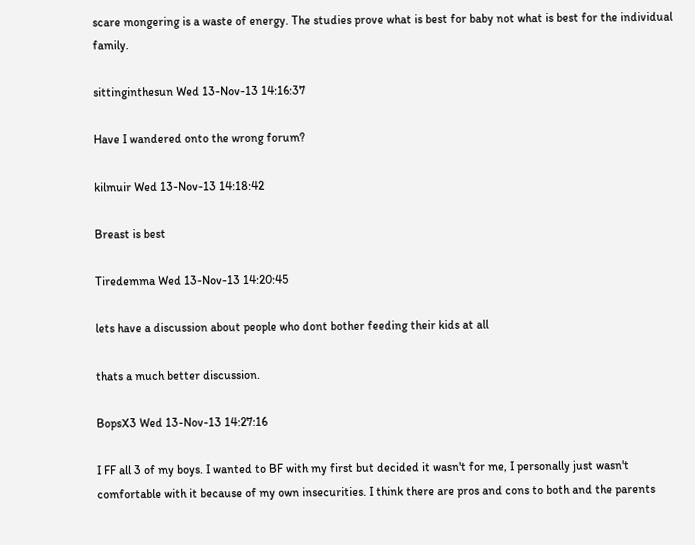scare mongering is a waste of energy. The studies prove what is best for baby not what is best for the individual family.

sittinginthesun Wed 13-Nov-13 14:16:37

Have I wandered onto the wrong forum?

kilmuir Wed 13-Nov-13 14:18:42

Breast is best

Tiredemma Wed 13-Nov-13 14:20:45

lets have a discussion about people who dont bother feeding their kids at all

thats a much better discussion.

BopsX3 Wed 13-Nov-13 14:27:16

I FF all 3 of my boys. I wanted to BF with my first but decided it wasn't for me, I personally just wasn't comfortable with it because of my own insecurities. I think there are pros and cons to both and the parents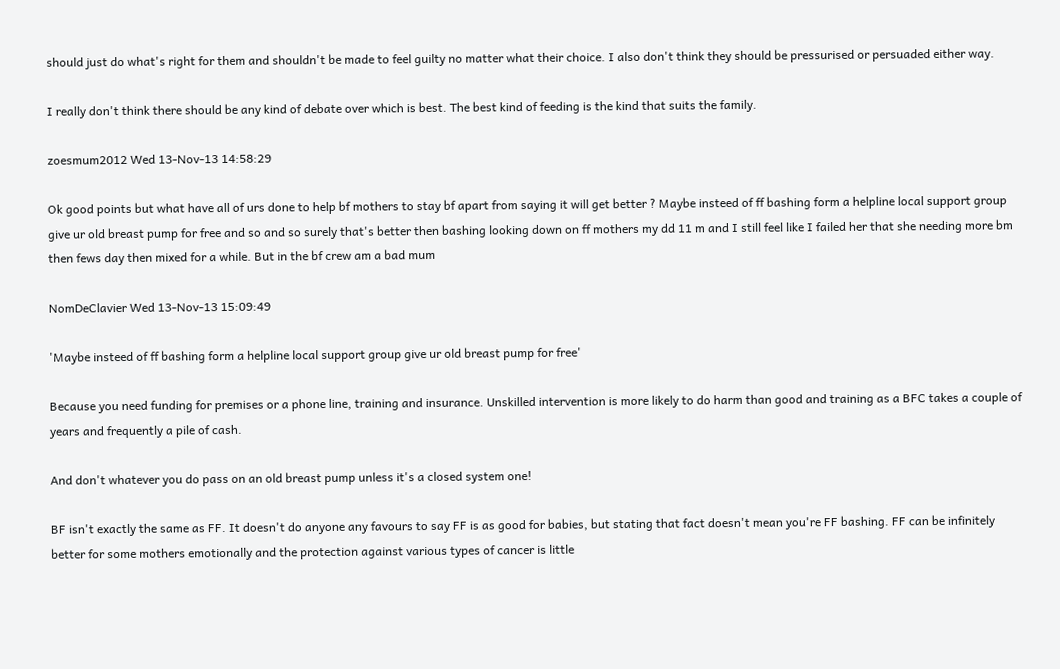should just do what's right for them and shouldn't be made to feel guilty no matter what their choice. I also don't think they should be pressurised or persuaded either way.

I really don't think there should be any kind of debate over which is best. The best kind of feeding is the kind that suits the family.

zoesmum2012 Wed 13-Nov-13 14:58:29

Ok good points but what have all of urs done to help bf mothers to stay bf apart from saying it will get better ? Maybe insteed of ff bashing form a helpline local support group give ur old breast pump for free and so and so surely that's better then bashing looking down on ff mothers my dd 11 m and I still feel like I failed her that she needing more bm then fews day then mixed for a while. But in the bf crew am a bad mum

NomDeClavier Wed 13-Nov-13 15:09:49

'Maybe insteed of ff bashing form a helpline local support group give ur old breast pump for free'

Because you need funding for premises or a phone line, training and insurance. Unskilled intervention is more likely to do harm than good and training as a BFC takes a couple of years and frequently a pile of cash.

And don't whatever you do pass on an old breast pump unless it's a closed system one!

BF isn't exactly the same as FF. It doesn't do anyone any favours to say FF is as good for babies, but stating that fact doesn't mean you're FF bashing. FF can be infinitely better for some mothers emotionally and the protection against various types of cancer is little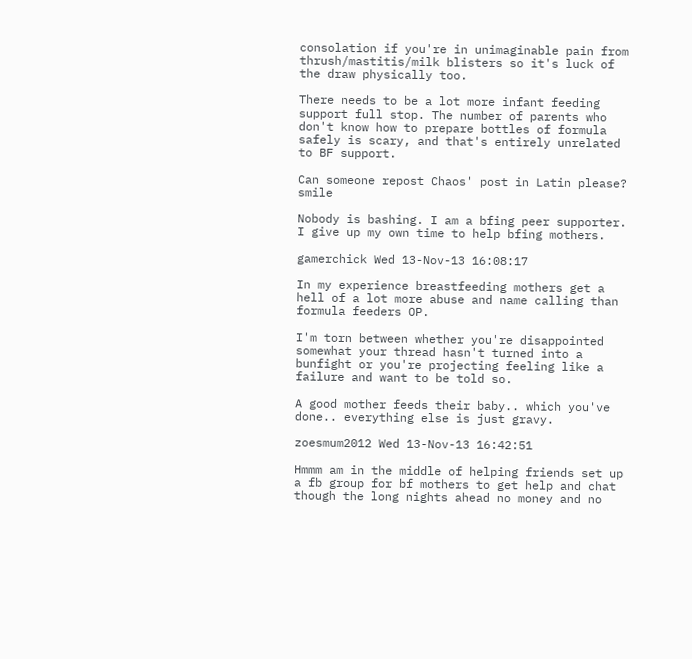consolation if you're in unimaginable pain from thrush/mastitis/milk blisters so it's luck of the draw physically too.

There needs to be a lot more infant feeding support full stop. The number of parents who don't know how to prepare bottles of formula safely is scary, and that's entirely unrelated to BF support.

Can someone repost Chaos' post in Latin please? smile

Nobody is bashing. I am a bfing peer supporter. I give up my own time to help bfing mothers.

gamerchick Wed 13-Nov-13 16:08:17

In my experience breastfeeding mothers get a hell of a lot more abuse and name calling than formula feeders OP.

I'm torn between whether you're disappointed somewhat your thread hasn't turned into a bunfight or you're projecting feeling like a failure and want to be told so.

A good mother feeds their baby.. which you've done.. everything else is just gravy.

zoesmum2012 Wed 13-Nov-13 16:42:51

Hmmm am in the middle of helping friends set up a fb group for bf mothers to get help and chat though the long nights ahead no money and no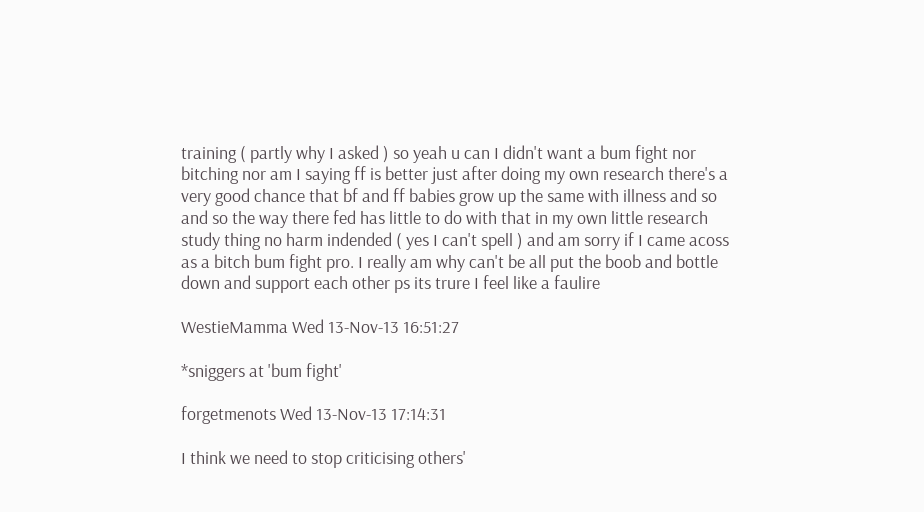training ( partly why I asked ) so yeah u can I didn't want a bum fight nor bitching nor am I saying ff is better just after doing my own research there's a very good chance that bf and ff babies grow up the same with illness and so and so the way there fed has little to do with that in my own little research study thing no harm indended ( yes I can't spell ) and am sorry if I came acoss as a bitch bum fight pro. I really am why can't be all put the boob and bottle down and support each other ps its trure I feel like a faulire

WestieMamma Wed 13-Nov-13 16:51:27

*sniggers at 'bum fight'

forgetmenots Wed 13-Nov-13 17:14:31

I think we need to stop criticising others'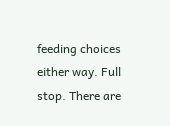feeding choices either way. Full stop. There are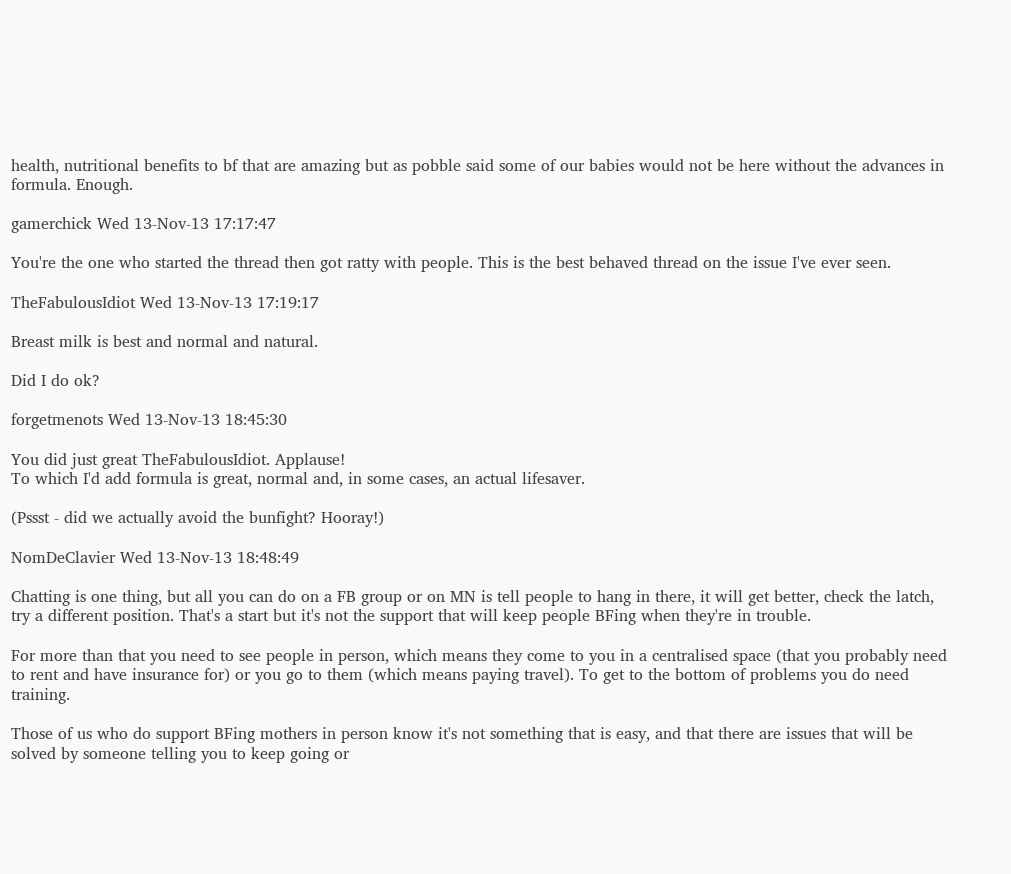health, nutritional benefits to bf that are amazing but as pobble said some of our babies would not be here without the advances in formula. Enough.

gamerchick Wed 13-Nov-13 17:17:47

You're the one who started the thread then got ratty with people. This is the best behaved thread on the issue I've ever seen.

TheFabulousIdiot Wed 13-Nov-13 17:19:17

Breast milk is best and normal and natural.

Did I do ok?

forgetmenots Wed 13-Nov-13 18:45:30

You did just great TheFabulousIdiot. Applause!
To which I'd add formula is great, normal and, in some cases, an actual lifesaver.

(Pssst - did we actually avoid the bunfight? Hooray!)

NomDeClavier Wed 13-Nov-13 18:48:49

Chatting is one thing, but all you can do on a FB group or on MN is tell people to hang in there, it will get better, check the latch, try a different position. That's a start but it's not the support that will keep people BFing when they're in trouble.

For more than that you need to see people in person, which means they come to you in a centralised space (that you probably need to rent and have insurance for) or you go to them (which means paying travel). To get to the bottom of problems you do need training.

Those of us who do support BFing mothers in person know it's not something that is easy, and that there are issues that will be solved by someone telling you to keep going or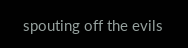spouting off the evils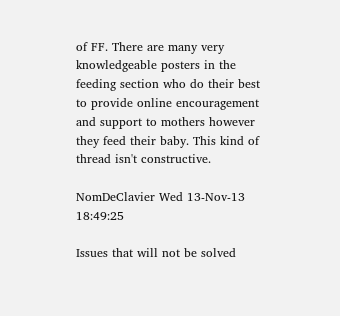of FF. There are many very knowledgeable posters in the feeding section who do their best to provide online encouragement and support to mothers however they feed their baby. This kind of thread isn't constructive.

NomDeClavier Wed 13-Nov-13 18:49:25

Issues that will not be solved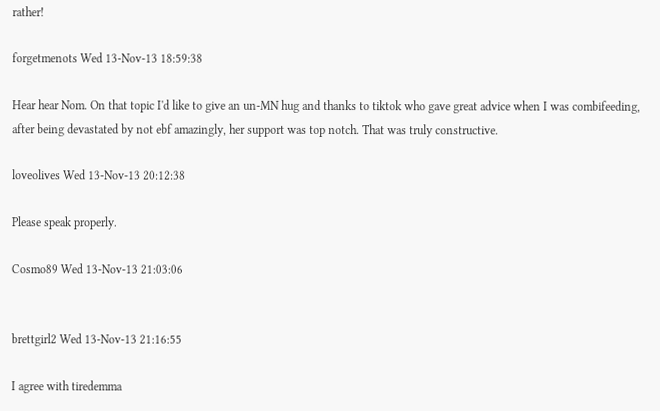rather!

forgetmenots Wed 13-Nov-13 18:59:38

Hear hear Nom. On that topic I'd like to give an un-MN hug and thanks to tiktok who gave great advice when I was combifeeding, after being devastated by not ebf amazingly, her support was top notch. That was truly constructive.

loveolives Wed 13-Nov-13 20:12:38

Please speak properly.

Cosmo89 Wed 13-Nov-13 21:03:06


brettgirl2 Wed 13-Nov-13 21:16:55

I agree with tiredemma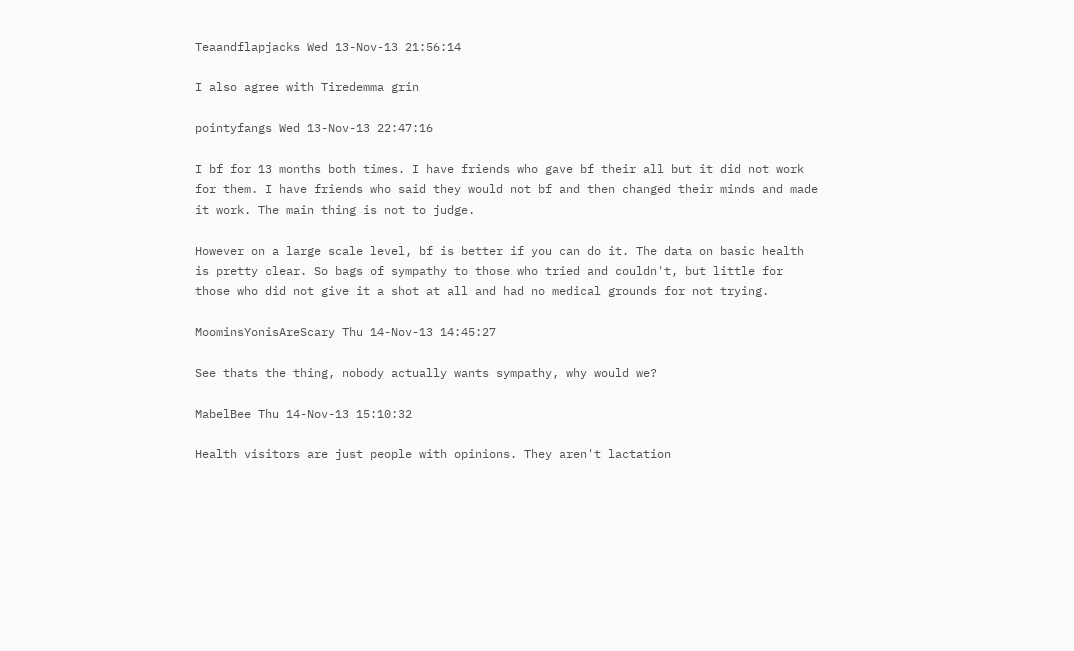Teaandflapjacks Wed 13-Nov-13 21:56:14

I also agree with Tiredemma grin

pointyfangs Wed 13-Nov-13 22:47:16

I bf for 13 months both times. I have friends who gave bf their all but it did not work for them. I have friends who said they would not bf and then changed their minds and made it work. The main thing is not to judge.

However on a large scale level, bf is better if you can do it. The data on basic health is pretty clear. So bags of sympathy to those who tried and couldn't, but little for those who did not give it a shot at all and had no medical grounds for not trying.

MoominsYonisAreScary Thu 14-Nov-13 14:45:27

See thats the thing, nobody actually wants sympathy, why would we?

MabelBee Thu 14-Nov-13 15:10:32

Health visitors are just people with opinions. They aren't lactation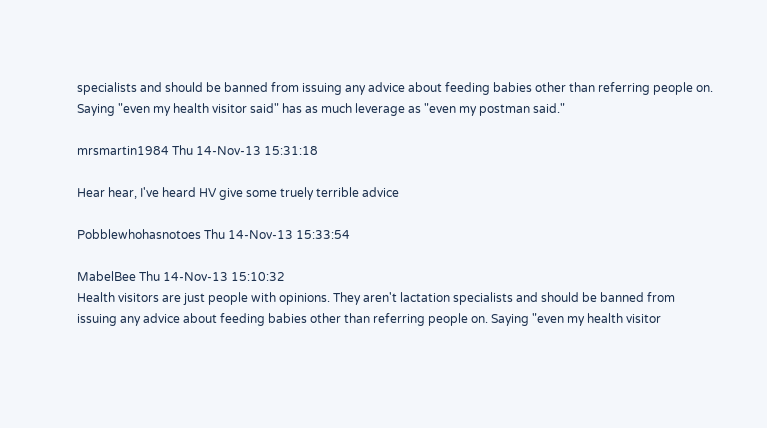specialists and should be banned from issuing any advice about feeding babies other than referring people on. Saying "even my health visitor said" has as much leverage as "even my postman said."

mrsmartin1984 Thu 14-Nov-13 15:31:18

Hear hear, I've heard HV give some truely terrible advice

Pobblewhohasnotoes Thu 14-Nov-13 15:33:54

MabelBee Thu 14-Nov-13 15:10:32
Health visitors are just people with opinions. They aren't lactation specialists and should be banned from issuing any advice about feeding babies other than referring people on. Saying "even my health visitor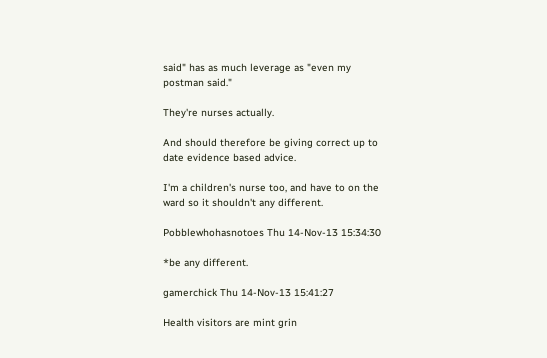said" has as much leverage as "even my postman said."

They're nurses actually.

And should therefore be giving correct up to date evidence based advice.

I'm a children's nurse too, and have to on the ward so it shouldn't any different.

Pobblewhohasnotoes Thu 14-Nov-13 15:34:30

*be any different.

gamerchick Thu 14-Nov-13 15:41:27

Health visitors are mint grin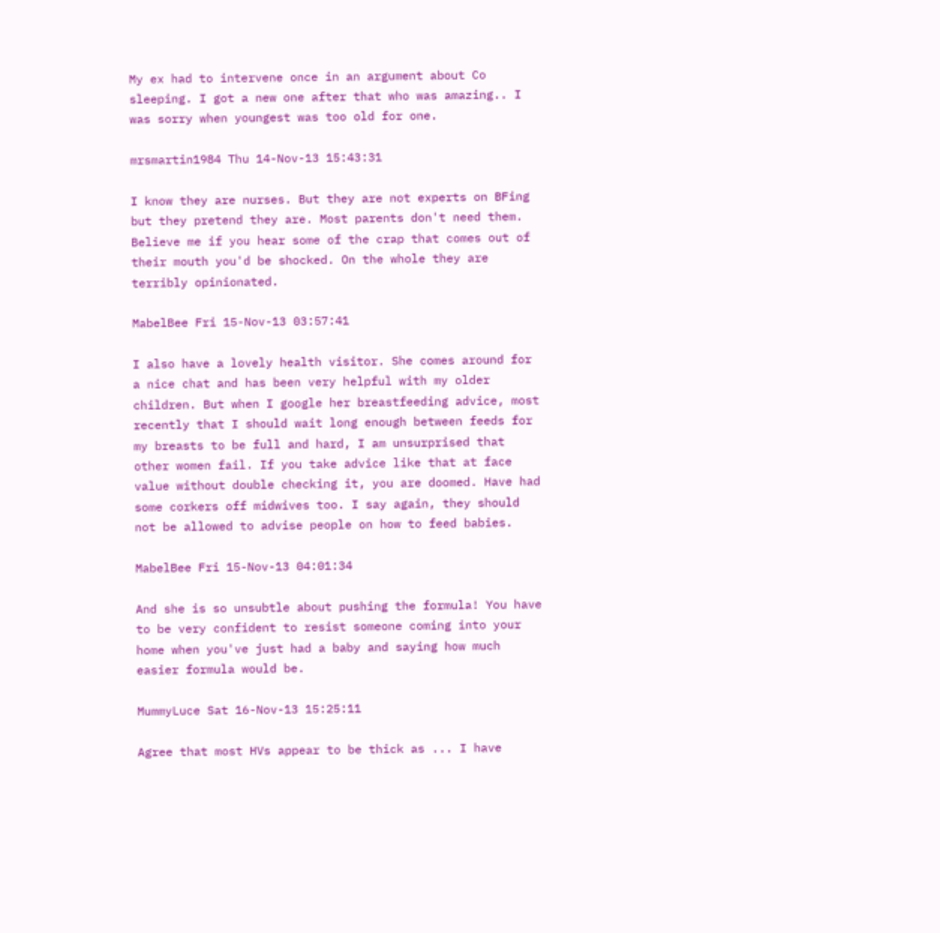My ex had to intervene once in an argument about Co sleeping. I got a new one after that who was amazing.. I was sorry when youngest was too old for one.

mrsmartin1984 Thu 14-Nov-13 15:43:31

I know they are nurses. But they are not experts on BFing but they pretend they are. Most parents don't need them. Believe me if you hear some of the crap that comes out of their mouth you'd be shocked. On the whole they are terribly opinionated.

MabelBee Fri 15-Nov-13 03:57:41

I also have a lovely health visitor. She comes around for a nice chat and has been very helpful with my older children. But when I google her breastfeeding advice, most recently that I should wait long enough between feeds for my breasts to be full and hard, I am unsurprised that other women fail. If you take advice like that at face value without double checking it, you are doomed. Have had some corkers off midwives too. I say again, they should not be allowed to advise people on how to feed babies.

MabelBee Fri 15-Nov-13 04:01:34

And she is so unsubtle about pushing the formula! You have to be very confident to resist someone coming into your home when you've just had a baby and saying how much easier formula would be.

MummyLuce Sat 16-Nov-13 15:25:11

Agree that most HVs appear to be thick as ... I have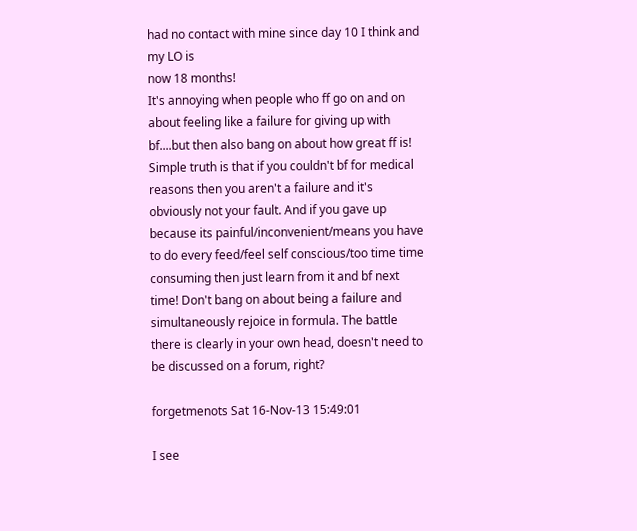had no contact with mine since day 10 I think and my LO is
now 18 months!
It's annoying when people who ff go on and on about feeling like a failure for giving up with bf....but then also bang on about how great ff is! Simple truth is that if you couldn't bf for medical reasons then you aren't a failure and it's obviously not your fault. And if you gave up because its painful/inconvenient/means you have to do every feed/feel self conscious/too time time consuming then just learn from it and bf next time! Don't bang on about being a failure and simultaneously rejoice in formula. The battle there is clearly in your own head, doesn't need to be discussed on a forum, right?

forgetmenots Sat 16-Nov-13 15:49:01

I see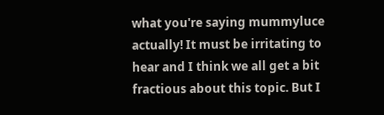what you're saying mummyluce actually! It must be irritating to hear and I think we all get a bit fractious about this topic. But I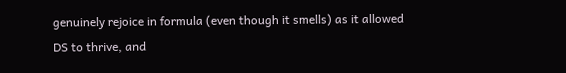genuinely rejoice in formula (even though it smells) as it allowed DS to thrive, and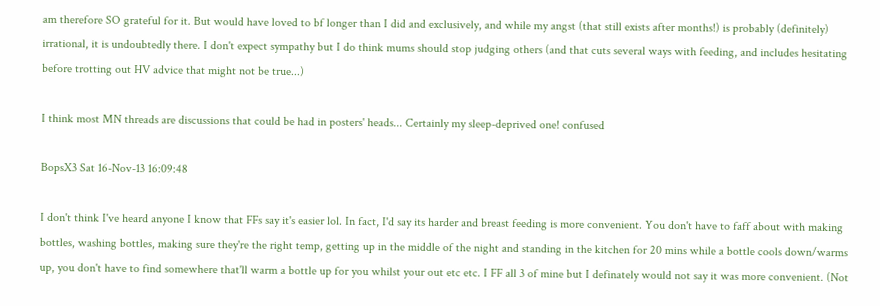am therefore SO grateful for it. But would have loved to bf longer than I did and exclusively, and while my angst (that still exists after months!) is probably (definitely) irrational, it is undoubtedly there. I don't expect sympathy but I do think mums should stop judging others (and that cuts several ways with feeding, and includes hesitating before trotting out HV advice that might not be true...)

I think most MN threads are discussions that could be had in posters' heads... Certainly my sleep-deprived one! confused

BopsX3 Sat 16-Nov-13 16:09:48

I don't think I've heard anyone I know that FFs say it's easier lol. In fact, I'd say its harder and breast feeding is more convenient. You don't have to faff about with making bottles, washing bottles, making sure they're the right temp, getting up in the middle of the night and standing in the kitchen for 20 mins while a bottle cools down/warms up, you don't have to find somewhere that'll warm a bottle up for you whilst your out etc etc. I FF all 3 of mine but I definately would not say it was more convenient. (Not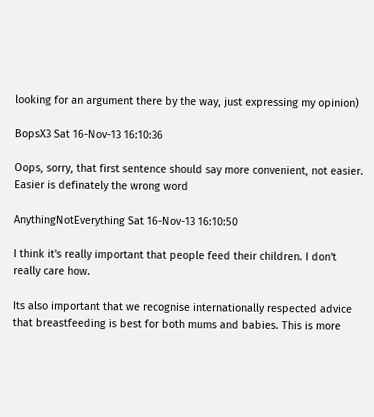looking for an argument there by the way, just expressing my opinion)

BopsX3 Sat 16-Nov-13 16:10:36

Oops, sorry, that first sentence should say more convenient, not easier. Easier is definately the wrong word

AnythingNotEverything Sat 16-Nov-13 16:10:50

I think it's really important that people feed their children. I don't really care how.

Its also important that we recognise internationally respected advice that breastfeeding is best for both mums and babies. This is more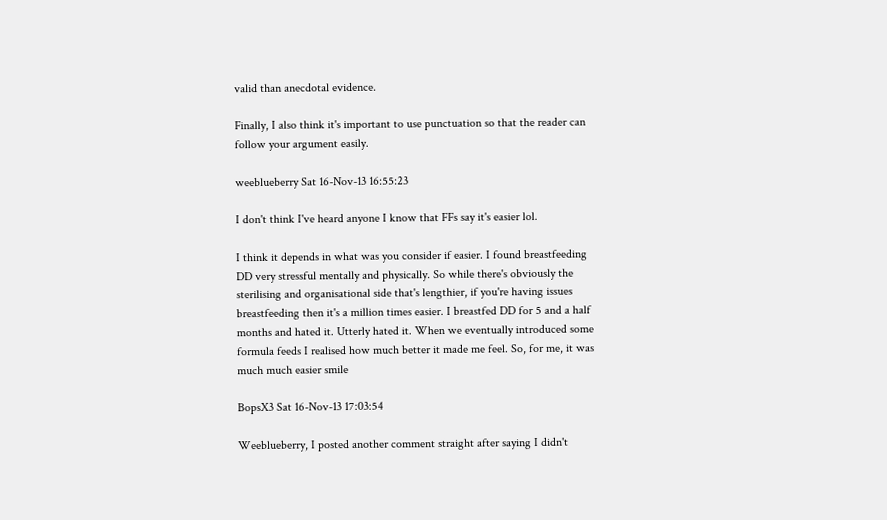valid than anecdotal evidence.

Finally, I also think it's important to use punctuation so that the reader can follow your argument easily.

weeblueberry Sat 16-Nov-13 16:55:23

I don't think I've heard anyone I know that FFs say it's easier lol.

I think it depends in what was you consider if easier. I found breastfeeding DD very stressful mentally and physically. So while there's obviously the sterilising and organisational side that's lengthier, if you're having issues breastfeeding then it's a million times easier. I breastfed DD for 5 and a half months and hated it. Utterly hated it. When we eventually introduced some formula feeds I realised how much better it made me feel. So, for me, it was much much easier smile

BopsX3 Sat 16-Nov-13 17:03:54

Weeblueberry, I posted another comment straight after saying I didn't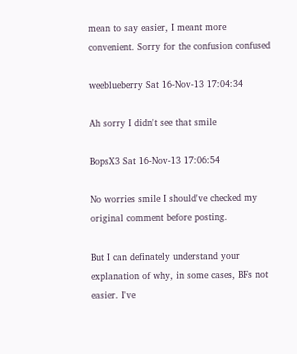mean to say easier, I meant more convenient. Sorry for the confusion confused

weeblueberry Sat 16-Nov-13 17:04:34

Ah sorry I didn't see that smile

BopsX3 Sat 16-Nov-13 17:06:54

No worries smile I should've checked my original comment before posting.

But I can definately understand your explanation of why, in some cases, BFs not easier. I've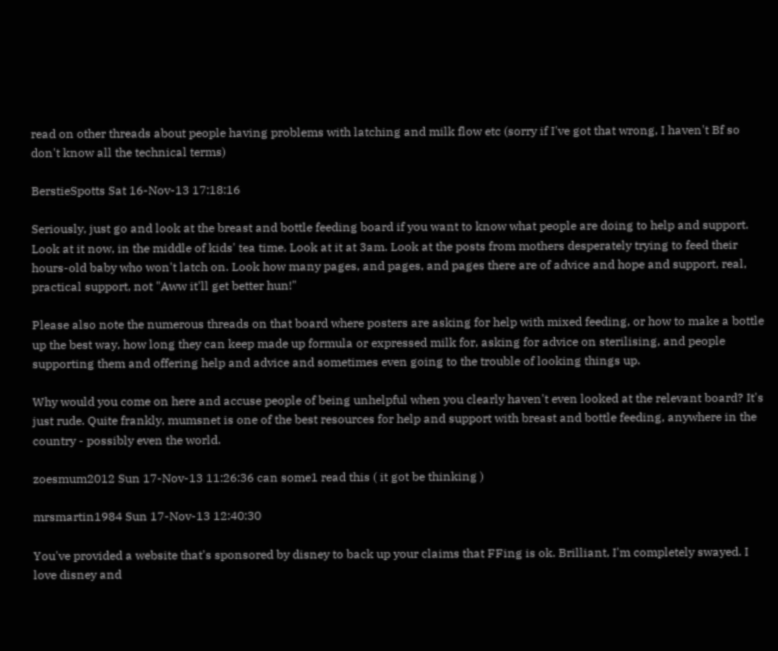read on other threads about people having problems with latching and milk flow etc (sorry if I've got that wrong, I haven't Bf so don't know all the technical terms)

BerstieSpotts Sat 16-Nov-13 17:18:16

Seriously, just go and look at the breast and bottle feeding board if you want to know what people are doing to help and support. Look at it now, in the middle of kids' tea time. Look at it at 3am. Look at the posts from mothers desperately trying to feed their hours-old baby who won't latch on. Look how many pages, and pages, and pages there are of advice and hope and support, real, practical support, not "Aww it'll get better hun!"

Please also note the numerous threads on that board where posters are asking for help with mixed feeding, or how to make a bottle up the best way, how long they can keep made up formula or expressed milk for, asking for advice on sterilising, and people supporting them and offering help and advice and sometimes even going to the trouble of looking things up.

Why would you come on here and accuse people of being unhelpful when you clearly haven't even looked at the relevant board? It's just rude. Quite frankly, mumsnet is one of the best resources for help and support with breast and bottle feeding, anywhere in the country - possibly even the world.

zoesmum2012 Sun 17-Nov-13 11:26:36 can some1 read this ( it got be thinking )

mrsmartin1984 Sun 17-Nov-13 12:40:30

You've provided a website that's sponsored by disney to back up your claims that FFing is ok. Brilliant, I'm completely swayed. I love disney and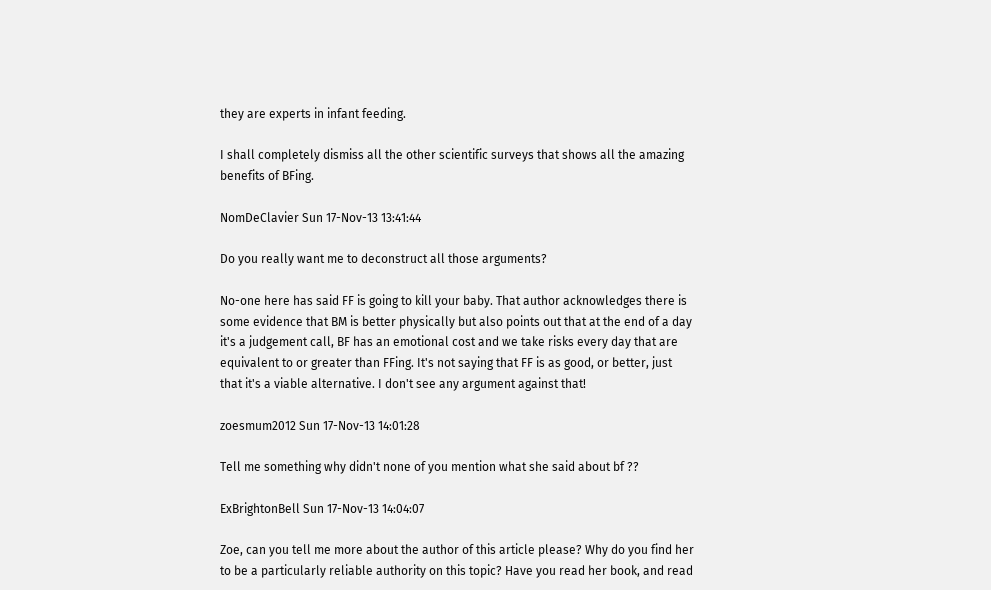they are experts in infant feeding.

I shall completely dismiss all the other scientific surveys that shows all the amazing benefits of BFing.

NomDeClavier Sun 17-Nov-13 13:41:44

Do you really want me to deconstruct all those arguments?

No-one here has said FF is going to kill your baby. That author acknowledges there is some evidence that BM is better physically but also points out that at the end of a day it's a judgement call, BF has an emotional cost and we take risks every day that are equivalent to or greater than FFing. It's not saying that FF is as good, or better, just that it's a viable alternative. I don't see any argument against that!

zoesmum2012 Sun 17-Nov-13 14:01:28

Tell me something why didn't none of you mention what she said about bf ??

ExBrightonBell Sun 17-Nov-13 14:04:07

Zoe, can you tell me more about the author of this article please? Why do you find her to be a particularly reliable authority on this topic? Have you read her book, and read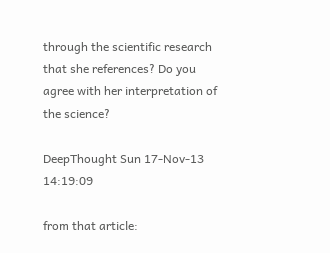through the scientific research that she references? Do you agree with her interpretation of the science?

DeepThought Sun 17-Nov-13 14:19:09

from that article: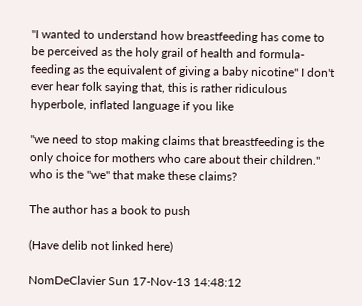''I wanted to understand how breastfeeding has come to be perceived as the holy grail of health and formula-feeding as the equivalent of giving a baby nicotine'' I don't ever hear folk saying that, this is rather ridiculous hyperbole, inflated language if you like

''we need to stop making claims that breastfeeding is the only choice for mothers who care about their children.'' who is the ''we'' that make these claims?

The author has a book to push

(Have delib not linked here)

NomDeClavier Sun 17-Nov-13 14:48:12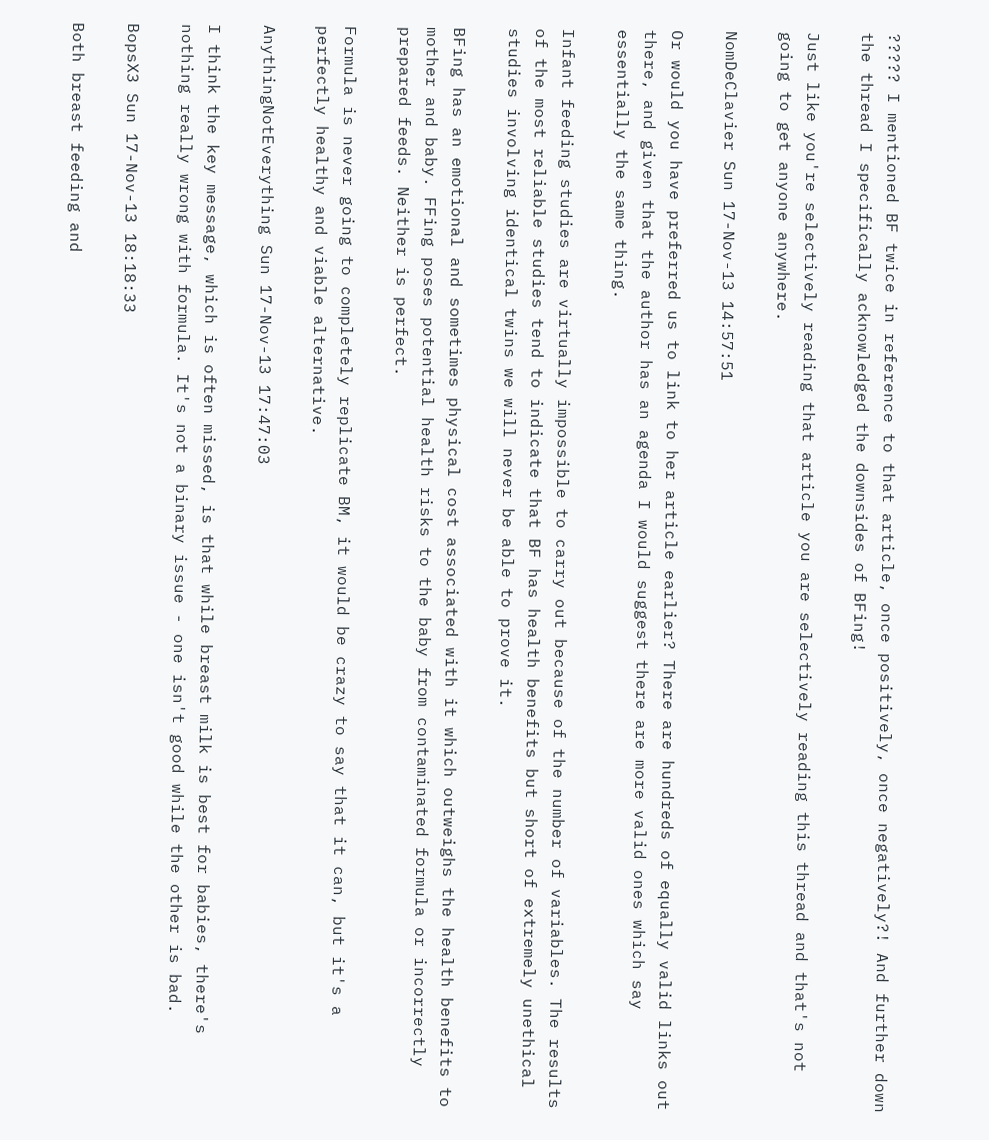????? I mentioned BF twice in reference to that article, once positively, once negatively?! And further down the thread I specifically acknowledged the downsides of BFing!

Just like you're selectively reading that article you are selectively reading this thread and that's not going to get anyone anywhere.

NomDeClavier Sun 17-Nov-13 14:57:51

Or would you have preferred us to link to her article earlier? There are hundreds of equally valid links out there, and given that the author has an agenda I would suggest there are more valid ones which say essentially the same thing.

Infant feeding studies are virtually impossible to carry out because of the number of variables. The results of the most reliable studies tend to indicate that BF has health benefits but short of extremely unethical studies involving identical twins we will never be able to prove it.

BFing has an emotional and sometimes physical cost associated with it which outweighs the health benefits to mother and baby. FFing poses potential health risks to the baby from contaminated formula or incorrectly prepared feeds. Neither is perfect.

Formula is never going to completely replicate BM, it would be crazy to say that it can, but it's a perfectly healthy and viable alternative.

AnythingNotEverything Sun 17-Nov-13 17:47:03

I think the key message, which is often missed, is that while breast milk is best for babies, there's nothing really wrong with formula. It's not a binary issue - one isn't good while the other is bad.

BopsX3 Sun 17-Nov-13 18:18:33

Both breast feeding and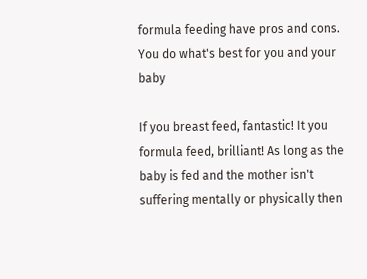formula feeding have pros and cons. You do what's best for you and your baby

If you breast feed, fantastic! It you formula feed, brilliant! As long as the baby is fed and the mother isn't suffering mentally or physically then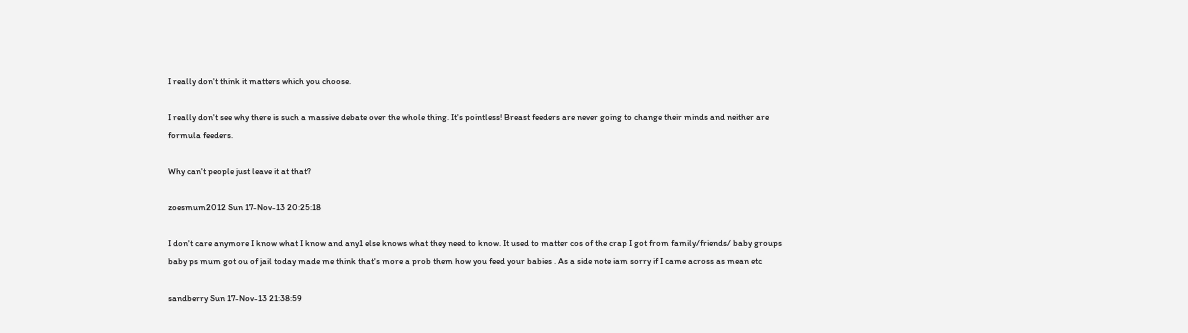I really don't think it matters which you choose.

I really don't see why there is such a massive debate over the whole thing. It's pointless! Breast feeders are never going to change their minds and neither are formula feeders.

Why can't people just leave it at that?

zoesmum2012 Sun 17-Nov-13 20:25:18

I don't care anymore I know what I know and any1 else knows what they need to know. It used to matter cos of the crap I got from family/friends/ baby groups baby ps mum got ou of jail today made me think that's more a prob them how you feed your babies . As a side note iam sorry if I came across as mean etc

sandberry Sun 17-Nov-13 21:38:59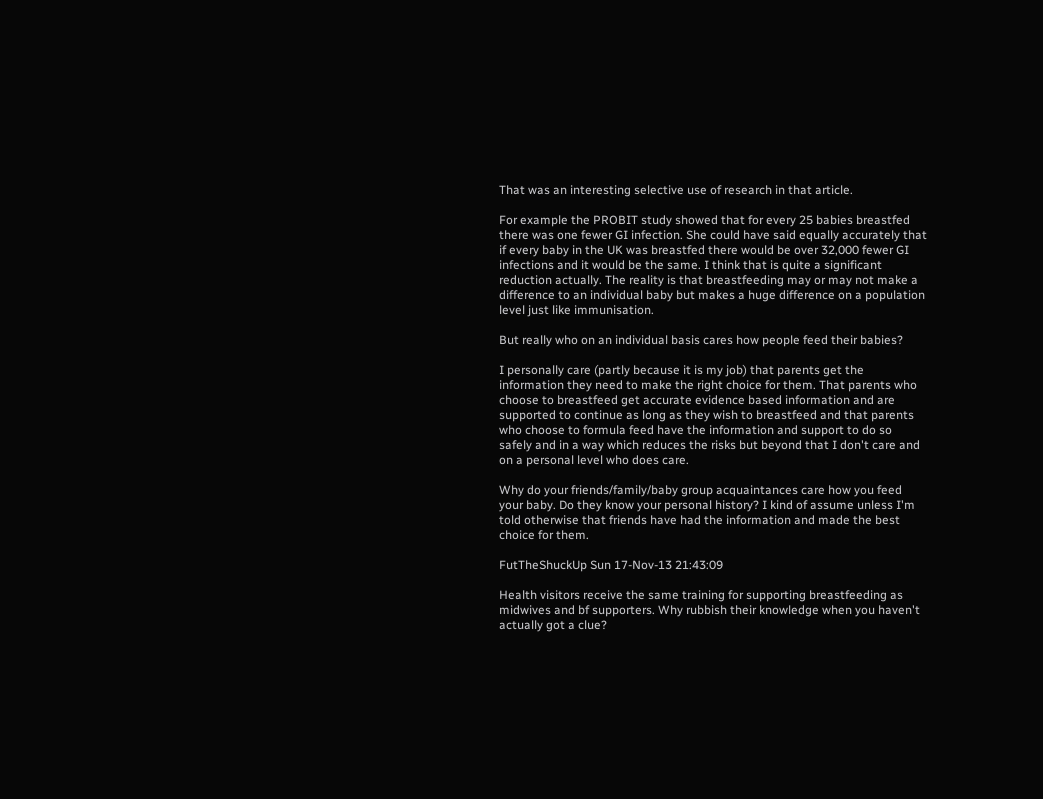That was an interesting selective use of research in that article.

For example the PROBIT study showed that for every 25 babies breastfed there was one fewer GI infection. She could have said equally accurately that if every baby in the UK was breastfed there would be over 32,000 fewer GI infections and it would be the same. I think that is quite a significant reduction actually. The reality is that breastfeeding may or may not make a difference to an individual baby but makes a huge difference on a population level just like immunisation.

But really who on an individual basis cares how people feed their babies?

I personally care (partly because it is my job) that parents get the information they need to make the right choice for them. That parents who choose to breastfeed get accurate evidence based information and are supported to continue as long as they wish to breastfeed and that parents who choose to formula feed have the information and support to do so safely and in a way which reduces the risks but beyond that I don't care and on a personal level who does care.

Why do your friends/family/baby group acquaintances care how you feed your baby. Do they know your personal history? I kind of assume unless I'm told otherwise that friends have had the information and made the best choice for them.

FutTheShuckUp Sun 17-Nov-13 21:43:09

Health visitors receive the same training for supporting breastfeeding as midwives and bf supporters. Why rubbish their knowledge when you haven't actually got a clue?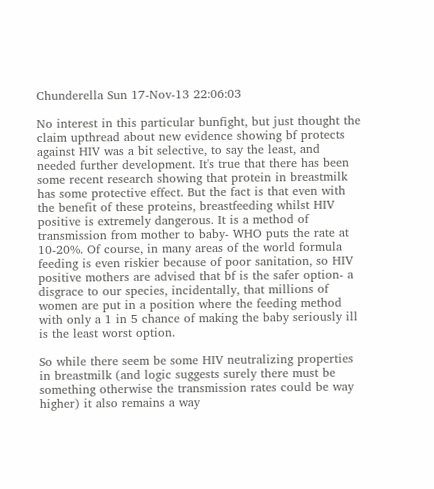Chunderella Sun 17-Nov-13 22:06:03

No interest in this particular bunfight, but just thought the claim upthread about new evidence showing bf protects against HIV was a bit selective, to say the least, and needed further development. It's true that there has been some recent research showing that protein in breastmilk has some protective effect. But the fact is that even with the benefit of these proteins, breastfeeding whilst HIV positive is extremely dangerous. It is a method of transmission from mother to baby- WHO puts the rate at 10-20%. Of course, in many areas of the world formula feeding is even riskier because of poor sanitation, so HIV positive mothers are advised that bf is the safer option- a disgrace to our species, incidentally, that millions of women are put in a position where the feeding method with only a 1 in 5 chance of making the baby seriously ill is the least worst option.

So while there seem be some HIV neutralizing properties in breastmilk (and logic suggests surely there must be something otherwise the transmission rates could be way higher) it also remains a way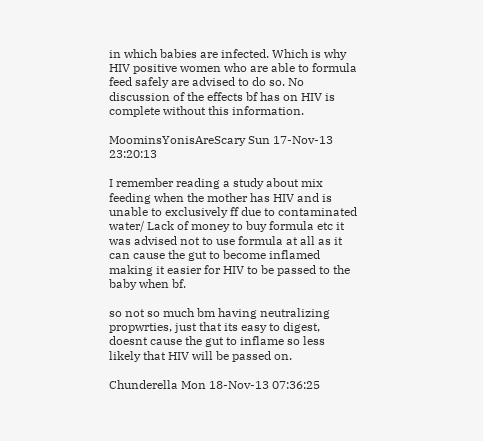in which babies are infected. Which is why HIV positive women who are able to formula feed safely are advised to do so. No discussion of the effects bf has on HIV is complete without this information.

MoominsYonisAreScary Sun 17-Nov-13 23:20:13

I remember reading a study about mix feeding when the mother has HIV and is unable to exclusively ff due to contaminated water/ Lack of money to buy formula etc it was advised not to use formula at all as it can cause the gut to become inflamed making it easier for HIV to be passed to the baby when bf.

so not so much bm having neutralizing propwrties, just that its easy to digest, doesnt cause the gut to inflame so less likely that HIV will be passed on.

Chunderella Mon 18-Nov-13 07:36:25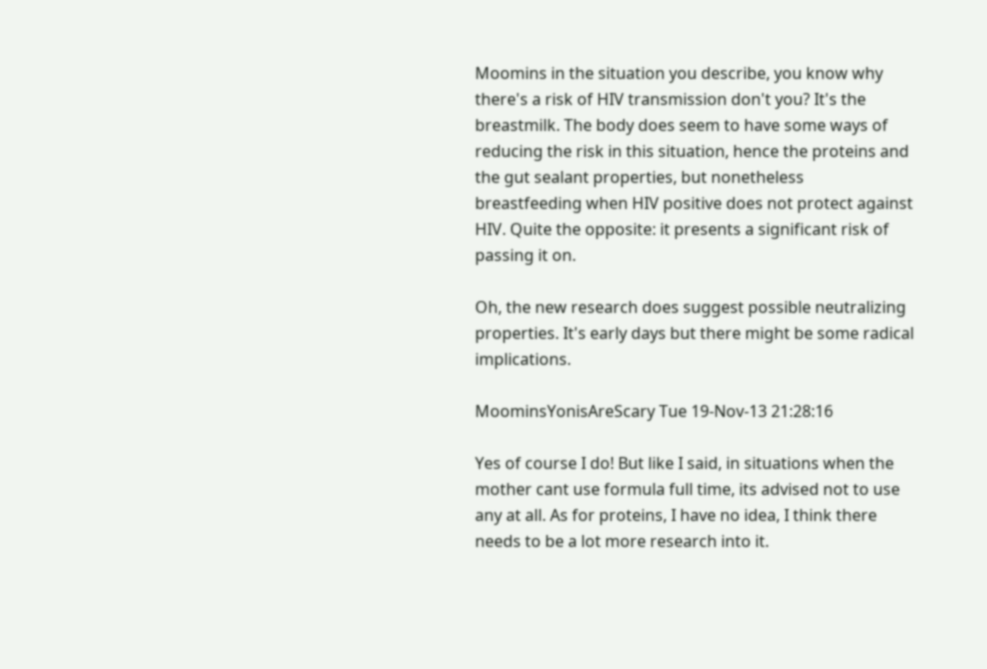Moomins in the situation you describe, you know why there's a risk of HIV transmission don't you? It's the breastmilk. The body does seem to have some ways of reducing the risk in this situation, hence the proteins and the gut sealant properties, but nonetheless breastfeeding when HIV positive does not protect against HIV. Quite the opposite: it presents a significant risk of passing it on.

Oh, the new research does suggest possible neutralizing properties. It's early days but there might be some radical implications.

MoominsYonisAreScary Tue 19-Nov-13 21:28:16

Yes of course I do! But like I said, in situations when the mother cant use formula full time, its advised not to use any at all. As for proteins, I have no idea, I think there needs to be a lot more research into it.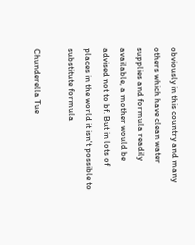obviously in this country and many others which have clean water supplies and formula readily available, a mother would be advised not to bf. But in lots of places in the world it isn't possible to substitute formula

Chunderella Tue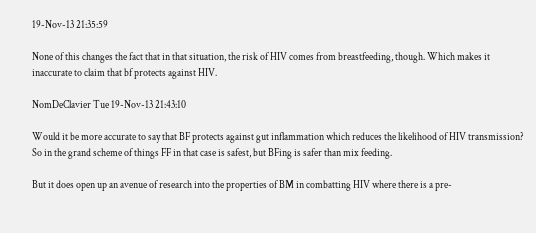19-Nov-13 21:35:59

None of this changes the fact that in that situation, the risk of HIV comes from breastfeeding, though. Which makes it inaccurate to claim that bf protects against HIV.

NomDeClavier Tue 19-Nov-13 21:43:10

Would it be more accurate to say that BF protects against gut inflammation which reduces the likelihood of HIV transmission? So in the grand scheme of things FF in that case is safest, but BFing is safer than mix feeding.

But it does open up an avenue of research into the properties of BM in combatting HIV where there is a pre-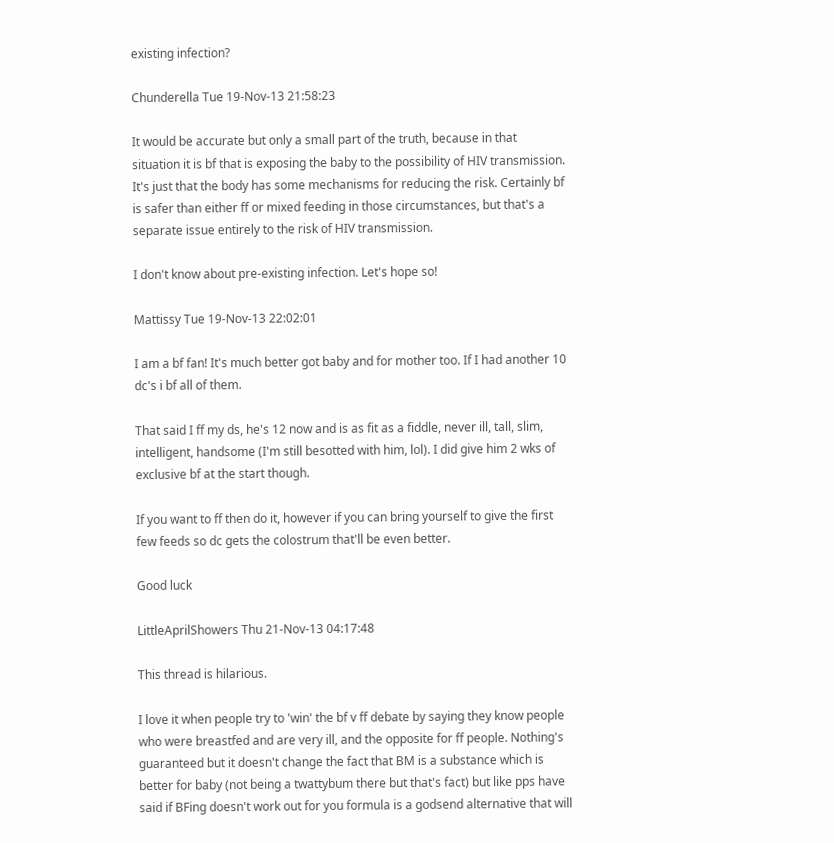existing infection?

Chunderella Tue 19-Nov-13 21:58:23

It would be accurate but only a small part of the truth, because in that situation it is bf that is exposing the baby to the possibility of HIV transmission. It's just that the body has some mechanisms for reducing the risk. Certainly bf is safer than either ff or mixed feeding in those circumstances, but that's a separate issue entirely to the risk of HIV transmission.

I don't know about pre-existing infection. Let's hope so!

Mattissy Tue 19-Nov-13 22:02:01

I am a bf fan! It's much better got baby and for mother too. If I had another 10 dc's i bf all of them.

That said I ff my ds, he's 12 now and is as fit as a fiddle, never ill, tall, slim, intelligent, handsome (I'm still besotted with him, lol). I did give him 2 wks of exclusive bf at the start though.

If you want to ff then do it, however if you can bring yourself to give the first few feeds so dc gets the colostrum that'll be even better.

Good luck

LittleAprilShowers Thu 21-Nov-13 04:17:48

This thread is hilarious.

I love it when people try to 'win' the bf v ff debate by saying they know people who were breastfed and are very ill, and the opposite for ff people. Nothing's guaranteed but it doesn't change the fact that BM is a substance which is better for baby (not being a twattybum there but that's fact) but like pps have said if BFing doesn't work out for you formula is a godsend alternative that will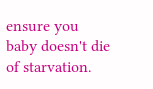ensure you baby doesn't die of starvation.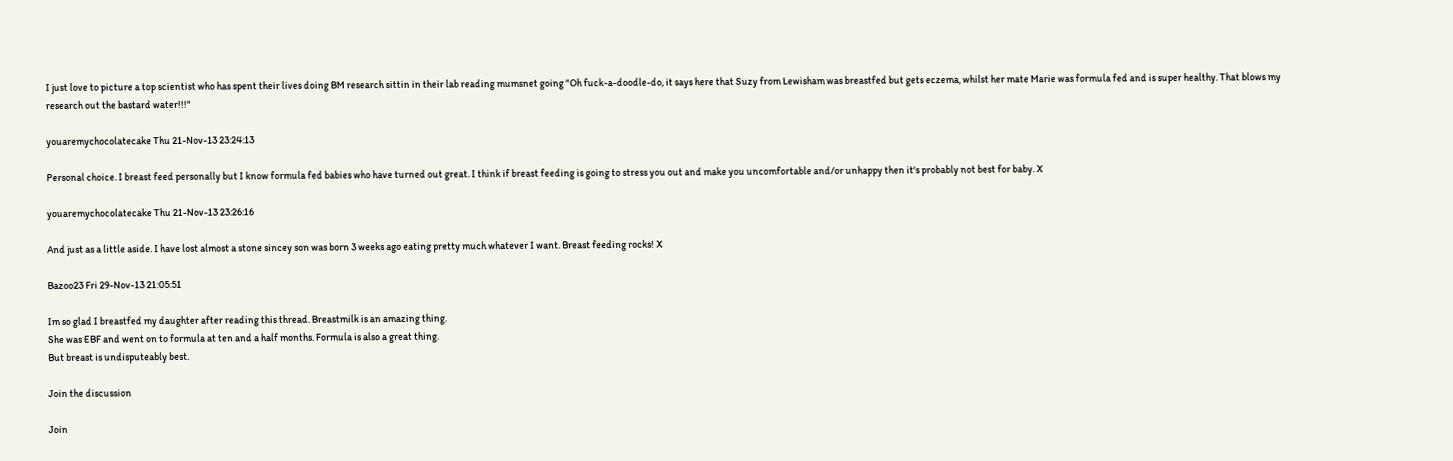I just love to picture a top scientist who has spent their lives doing BM research sittin in their lab reading mumsnet going "Oh fuck-a-doodle-do, it says here that Suzy from Lewisham was breastfed but gets eczema, whilst her mate Marie was formula fed and is super healthy. That blows my research out the bastard water!!!"

youaremychocolatecake Thu 21-Nov-13 23:24:13

Personal choice. I breast feed personally but I know formula fed babies who have turned out great. I think if breast feeding is going to stress you out and make you uncomfortable and/or unhappy then it's probably not best for baby. X

youaremychocolatecake Thu 21-Nov-13 23:26:16

And just as a little aside. I have lost almost a stone sincey son was born 3 weeks ago eating pretty much whatever I want. Breast feeding rocks! X

Bazoo23 Fri 29-Nov-13 21:05:51

Im so glad I breastfed my daughter after reading this thread. Breastmilk is an amazing thing.
She was EBF and went on to formula at ten and a half months. Formula is also a great thing.
But breast is undisputeably best.

Join the discussion

Join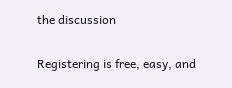the discussion

Registering is free, easy, and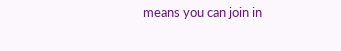means you can join in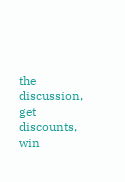the discussion, get discounts, win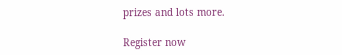prizes and lots more.

Register now